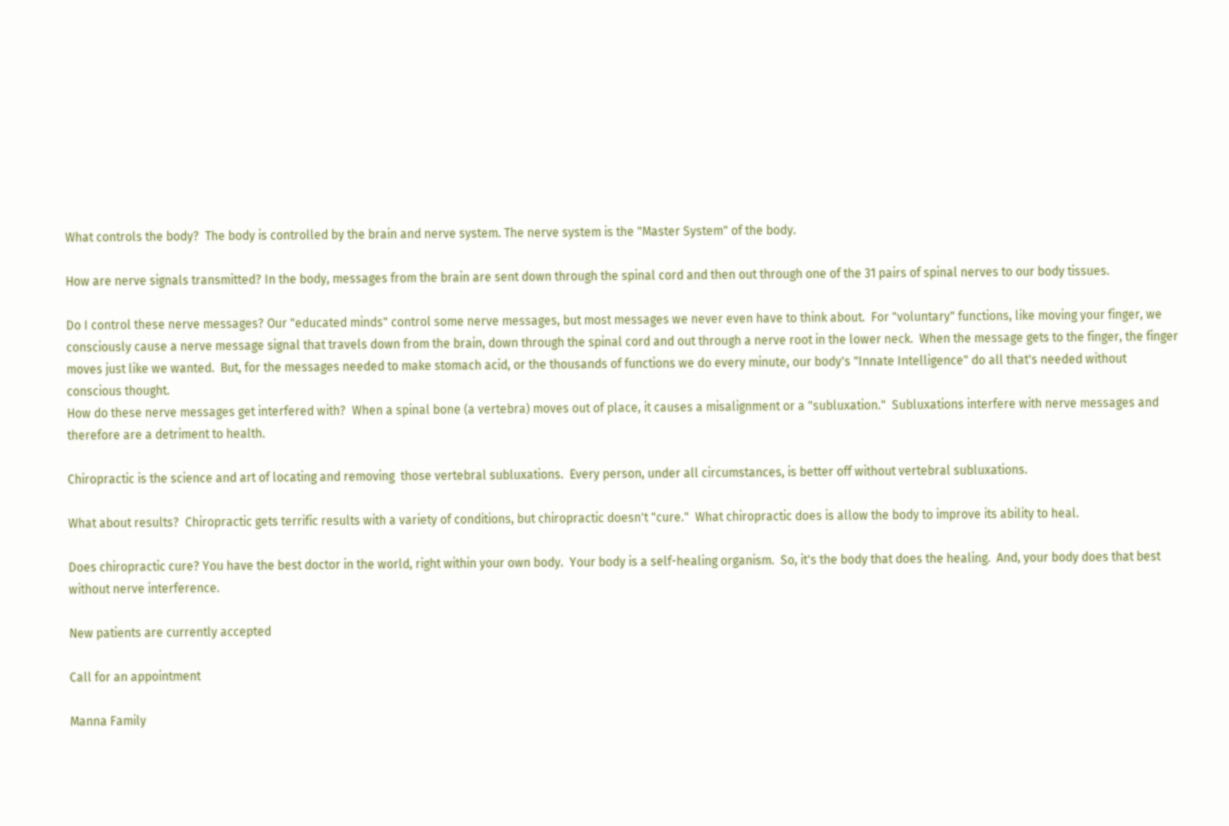What controls the body?  The body is controlled by the brain and nerve system. The nerve system is the "Master System" of the body.

How are nerve signals transmitted? In the body, messages from the brain are sent down through the spinal cord and then out through one of the 31 pairs of spinal nerves to our body tissues.

Do I control these nerve messages? Our "educated minds" control some nerve messages, but most messages we never even have to think about.  For "voluntary" functions, like moving your finger, we consciously cause a nerve message signal that travels down from the brain, down through the spinal cord and out through a nerve root in the lower neck.  When the message gets to the finger, the finger moves just like we wanted.  But, for the messages needed to make stomach acid, or the thousands of functions we do every minute, our body's "Innate Intelligence" do all that's needed without conscious thought.
How do these nerve messages get interfered with?  When a spinal bone (a vertebra) moves out of place, it causes a misalignment or a "subluxation."  Subluxations interfere with nerve messages and therefore are a detriment to health.

Chiropractic is the science and art of locating and removing  those vertebral subluxations.  Every person, under all circumstances, is better off without vertebral subluxations.

What about results?  Chiropractic gets terrific results with a variety of conditions, but chiropractic doesn't "cure."  What chiropractic does is allow the body to improve its ability to heal.

Does chiropractic cure? You have the best doctor in the world, right within your own body.  Your body is a self-healing organism.  So, it's the body that does the healing.  And, your body does that best without nerve interference.

New patients are currently accepted

Call for an appointment

Manna Family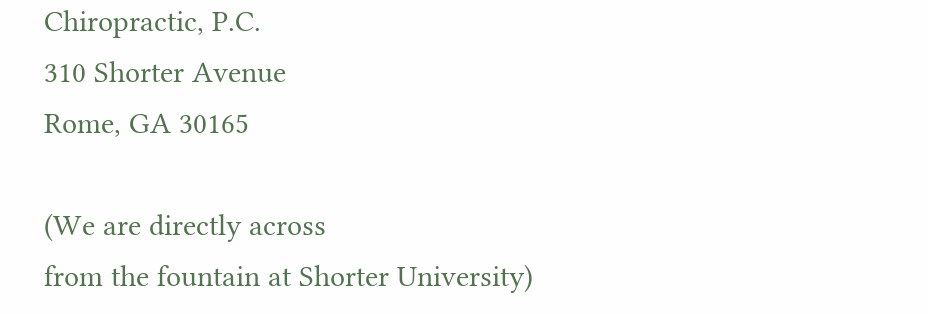Chiropractic, P.C.
310 Shorter Avenue
Rome, GA 30165

(We are directly across
from the fountain at Shorter University)